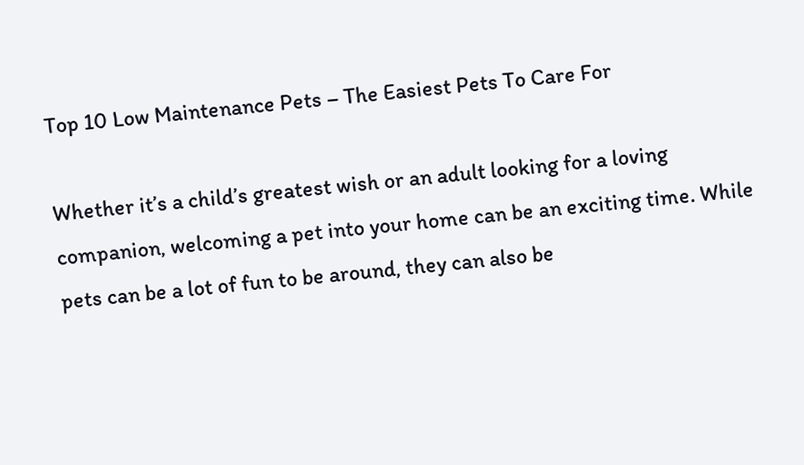Top 10 Low Maintenance Pets – The Easiest Pets To Care For

Whether it’s a child’s greatest wish or an adult looking for a loving companion, welcoming a pet into your home can be an exciting time. While pets can be a lot of fun to be around, they can also be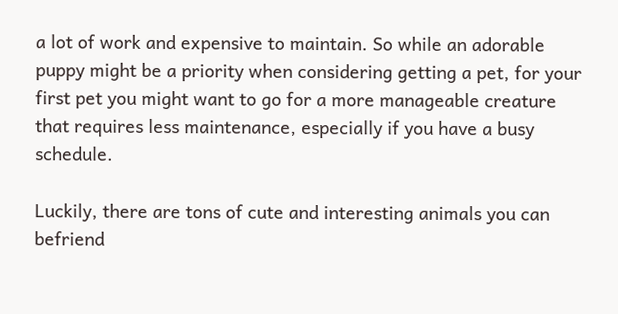a lot of work and expensive to maintain. So while an adorable puppy might be a priority when considering getting a pet, for your first pet you might want to go for a more manageable creature that requires less maintenance, especially if you have a busy schedule.

Luckily, there are tons of cute and interesting animals you can befriend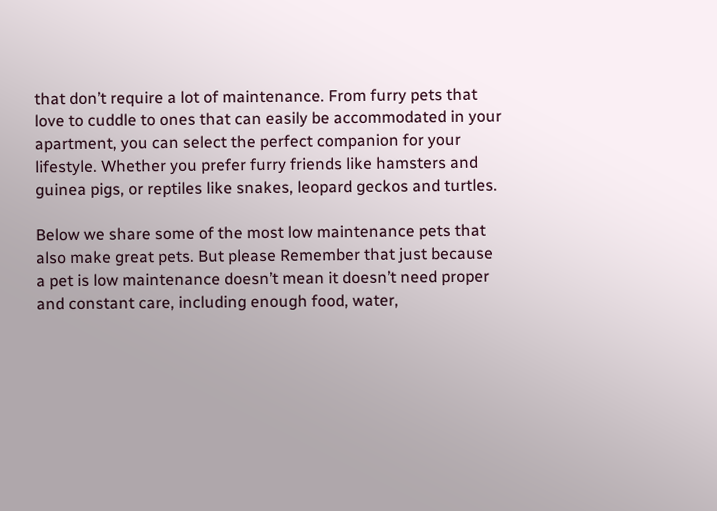that don’t require a lot of maintenance. From furry pets that love to cuddle to ones that can easily be accommodated in your apartment, you can select the perfect companion for your lifestyle. Whether you prefer furry friends like hamsters and guinea pigs, or reptiles like snakes, leopard geckos and turtles.

Below we share some of the most low maintenance pets that also make great pets. But please Remember that just because a pet is low maintenance doesn’t mean it doesn’t need proper and constant care, including enough food, water,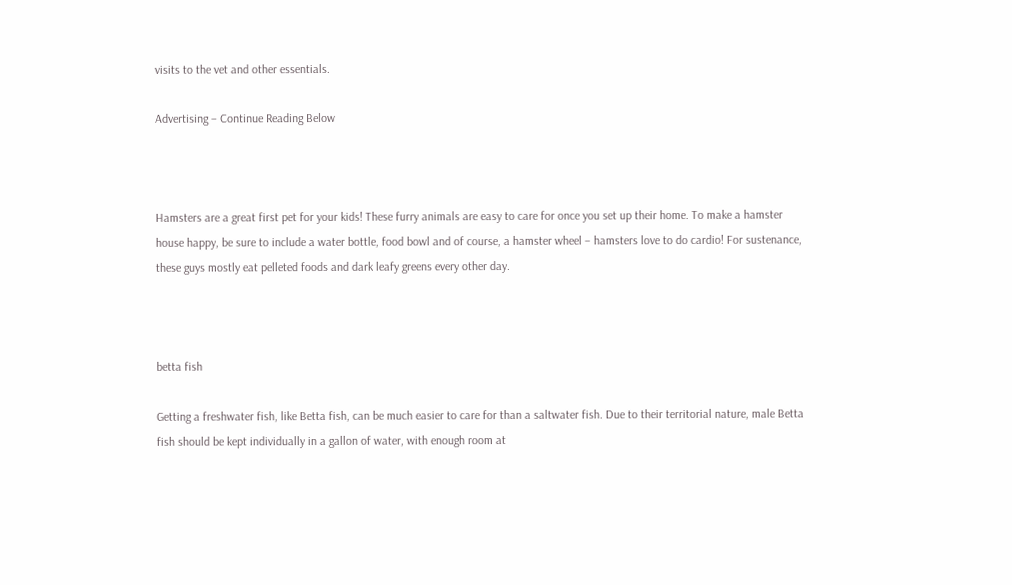visits to the vet and other essentials.

Advertising – Continue Reading Below



Hamsters are a great first pet for your kids! These furry animals are easy to care for once you set up their home. To make a hamster house happy, be sure to include a water bottle, food bowl and of course, a hamster wheel – hamsters love to do cardio! For sustenance, these guys mostly eat pelleted foods and dark leafy greens every other day.



betta fish

Getting a freshwater fish, like Betta fish, can be much easier to care for than a saltwater fish. Due to their territorial nature, male Betta fish should be kept individually in a gallon of water, with enough room at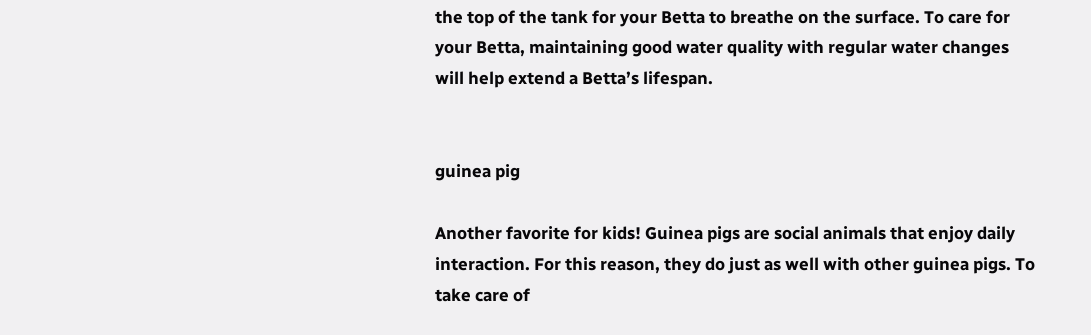the top of the tank for your Betta to breathe on the surface. To care for your Betta, maintaining good water quality with regular water changes will help extend a Betta’s lifespan.


guinea pig

Another favorite for kids! Guinea pigs are social animals that enjoy daily interaction. For this reason, they do just as well with other guinea pigs. To take care of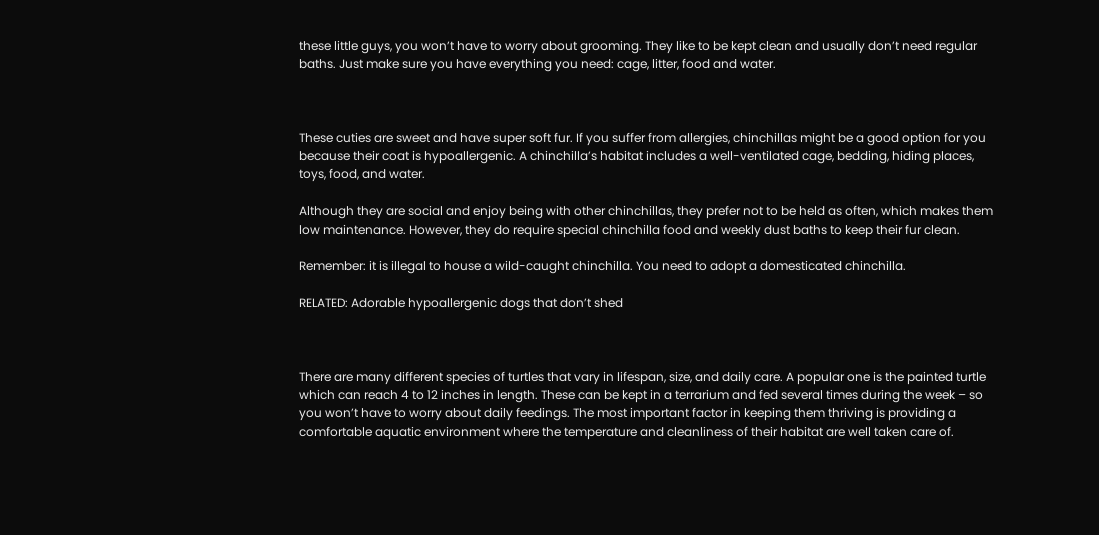these little guys, you won’t have to worry about grooming. They like to be kept clean and usually don’t need regular baths. Just make sure you have everything you need: cage, litter, food and water.



These cuties are sweet and have super soft fur. If you suffer from allergies, chinchillas might be a good option for you because their coat is hypoallergenic. A chinchilla’s habitat includes a well-ventilated cage, bedding, hiding places, toys, food, and water.

Although they are social and enjoy being with other chinchillas, they prefer not to be held as often, which makes them low maintenance. However, they do require special chinchilla food and weekly dust baths to keep their fur clean.

Remember: it is illegal to house a wild-caught chinchilla. You need to adopt a domesticated chinchilla.

RELATED: Adorable hypoallergenic dogs that don’t shed



There are many different species of turtles that vary in lifespan, size, and daily care. A popular one is the painted turtle which can reach 4 to 12 inches in length. These can be kept in a terrarium and fed several times during the week – so you won’t have to worry about daily feedings. The most important factor in keeping them thriving is providing a comfortable aquatic environment where the temperature and cleanliness of their habitat are well taken care of.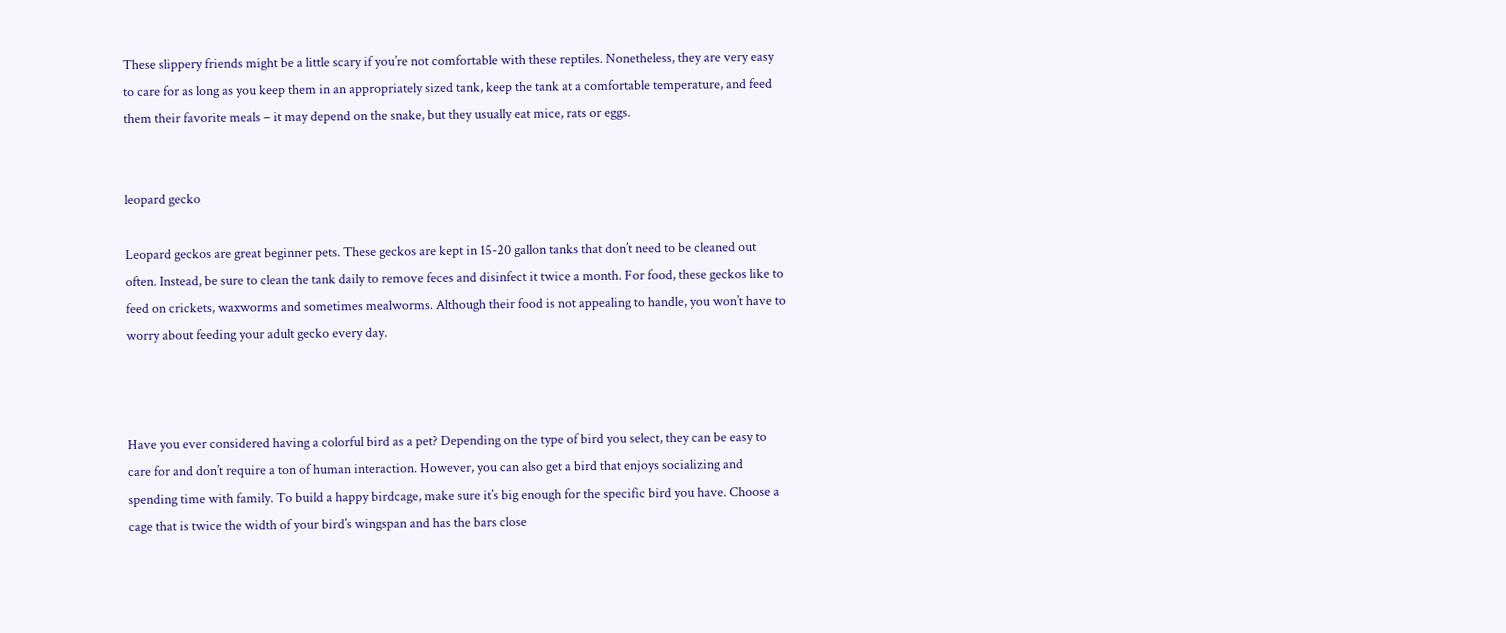These slippery friends might be a little scary if you’re not comfortable with these reptiles. Nonetheless, they are very easy to care for as long as you keep them in an appropriately sized tank, keep the tank at a comfortable temperature, and feed them their favorite meals – it may depend on the snake, but they usually eat mice, rats or eggs.


leopard gecko

Leopard geckos are great beginner pets. These geckos are kept in 15-20 gallon tanks that don’t need to be cleaned out often. Instead, be sure to clean the tank daily to remove feces and disinfect it twice a month. For food, these geckos like to feed on crickets, waxworms and sometimes mealworms. Although their food is not appealing to handle, you won’t have to worry about feeding your adult gecko every day.



Have you ever considered having a colorful bird as a pet? Depending on the type of bird you select, they can be easy to care for and don’t require a ton of human interaction. However, you can also get a bird that enjoys socializing and spending time with family. To build a happy birdcage, make sure it’s big enough for the specific bird you have. Choose a cage that is twice the width of your bird’s wingspan and has the bars close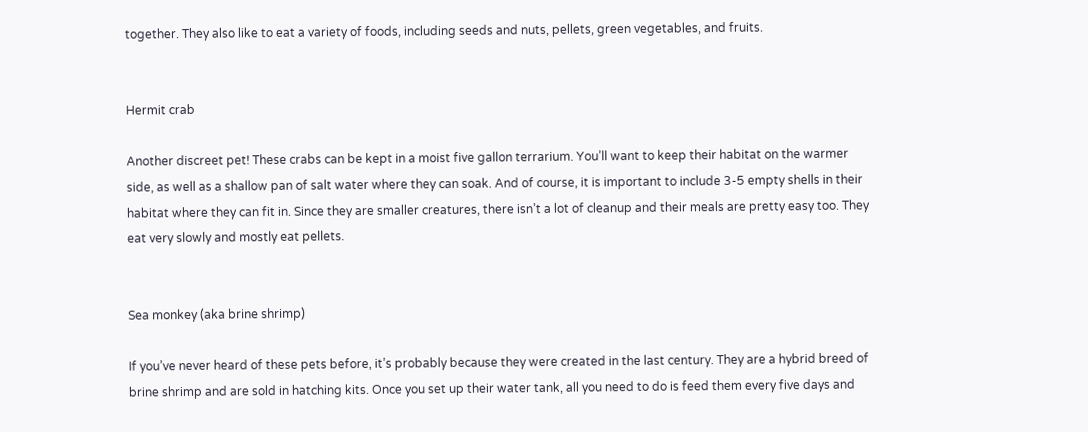together. They also like to eat a variety of foods, including seeds and nuts, pellets, green vegetables, and fruits.


Hermit crab

Another discreet pet! These crabs can be kept in a moist five gallon terrarium. You’ll want to keep their habitat on the warmer side, as well as a shallow pan of salt water where they can soak. And of course, it is important to include 3-5 empty shells in their habitat where they can fit in. Since they are smaller creatures, there isn’t a lot of cleanup and their meals are pretty easy too. They eat very slowly and mostly eat pellets.


Sea monkey (aka brine shrimp)

If you’ve never heard of these pets before, it’s probably because they were created in the last century. They are a hybrid breed of brine shrimp and are sold in hatching kits. Once you set up their water tank, all you need to do is feed them every five days and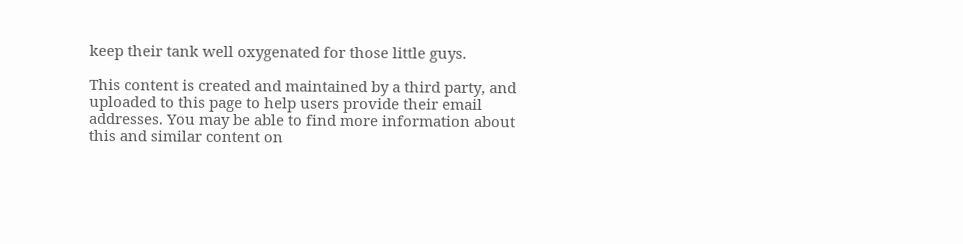keep their tank well oxygenated for those little guys.

This content is created and maintained by a third party, and uploaded to this page to help users provide their email addresses. You may be able to find more information about this and similar content on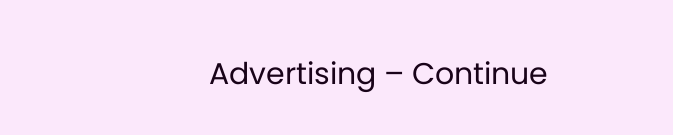Advertising – Continue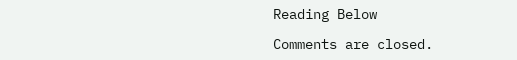Reading Below

Comments are closed.